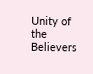Unity of the Believers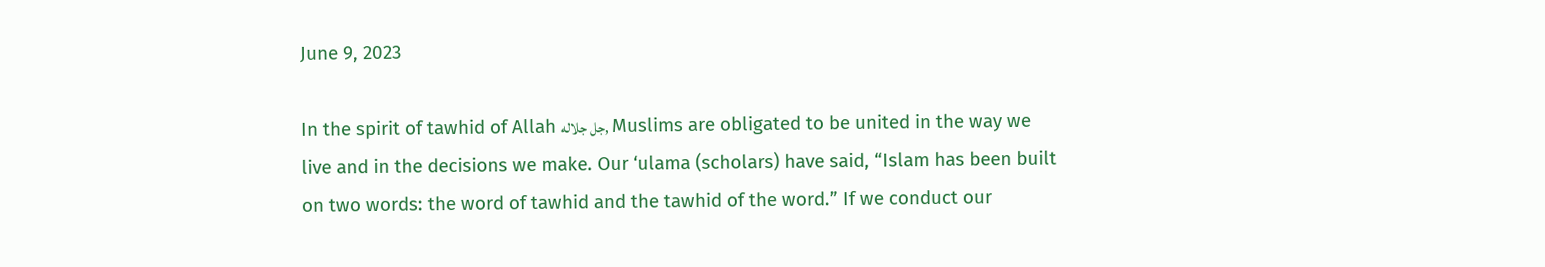June 9, 2023

In the spirit of tawhid of Allah جل جلاله, Muslims are obligated to be united in the way we live and in the decisions we make. Our ‘ulama (scholars) have said, “Islam has been built on two words: the word of tawhid and the tawhid of the word.” If we conduct our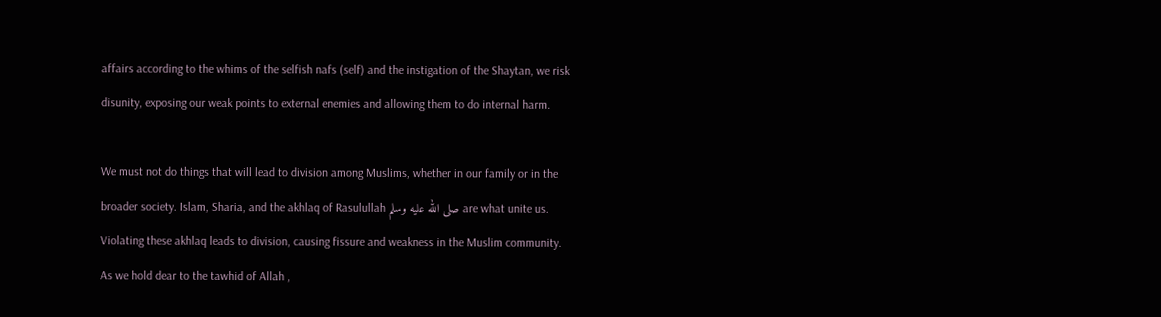affairs according to the whims of the selfish nafs (self) and the instigation of the Shaytan, we risk disunity, exposing our weak points to external enemies and allowing them to do internal harm.

We must not do things that will lead to division among Muslims, whether in our family or in the broader society. Islam, Sharia, and the akhlaq of Rasulullah صلى الله عليه وسلم are what unite us. Violating these akhlaq leads to division, causing fissure and weakness in the Muslim community. As we hold dear to the tawhid of Allah ,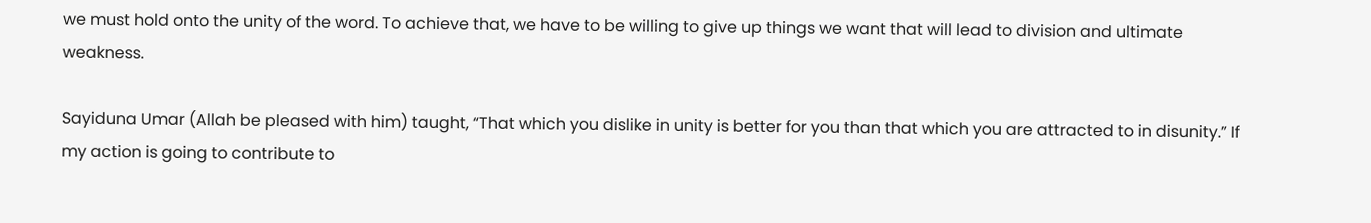we must hold onto the unity of the word. To achieve that, we have to be willing to give up things we want that will lead to division and ultimate weakness.

Sayiduna Umar (Allah be pleased with him) taught, “That which you dislike in unity is better for you than that which you are attracted to in disunity.” If my action is going to contribute to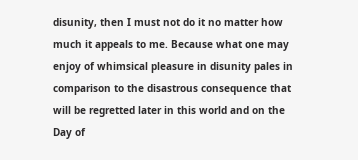disunity, then I must not do it no matter how much it appeals to me. Because what one may enjoy of whimsical pleasure in disunity pales in comparison to the disastrous consequence that will be regretted later in this world and on the Day of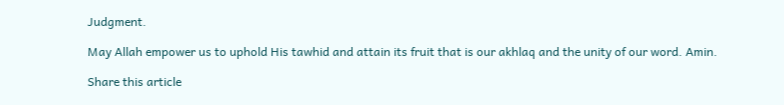Judgment.

May Allah empower us to uphold His tawhid and attain its fruit that is our akhlaq and the unity of our word. Amin.

Share this article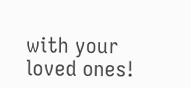with your loved ones!